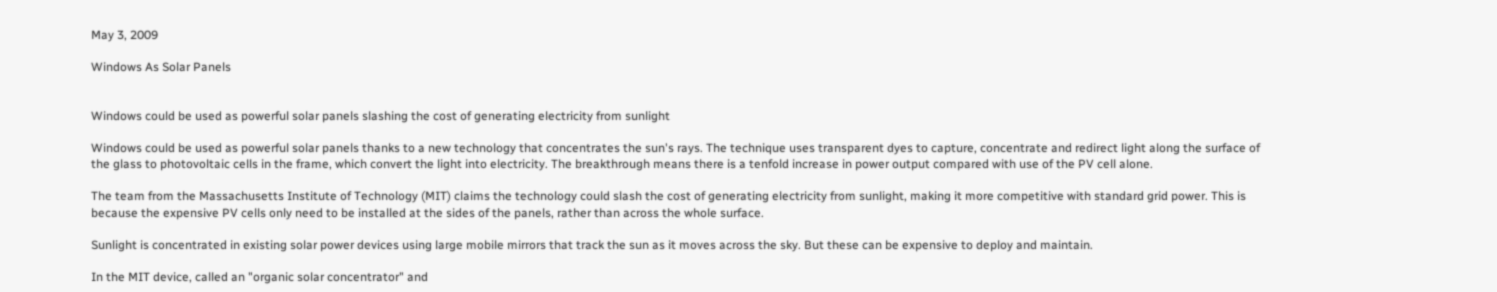May 3, 2009

Windows As Solar Panels


Windows could be used as powerful solar panels slashing the cost of generating electricity from sunlight

Windows could be used as powerful solar panels thanks to a new technology that concentrates the sun's rays. The technique uses transparent dyes to capture, concentrate and redirect light along the surface of the glass to photovoltaic cells in the frame, which convert the light into electricity. The breakthrough means there is a tenfold increase in power output compared with use of the PV cell alone.

The team from the Massachusetts Institute of Technology (MIT) claims the technology could slash the cost of generating electricity from sunlight, making it more competitive with standard grid power. This is because the expensive PV cells only need to be installed at the sides of the panels, rather than across the whole surface.

Sunlight is concentrated in existing solar power devices using large mobile mirrors that track the sun as it moves across the sky. But these can be expensive to deploy and maintain.

In the MIT device, called an "organic solar concentrator" and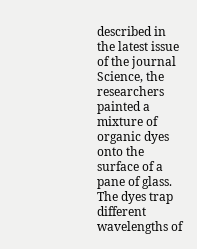described in the latest issue of the journal Science, the researchers painted a mixture of organic dyes onto the surface of a pane of glass. The dyes trap different wavelengths of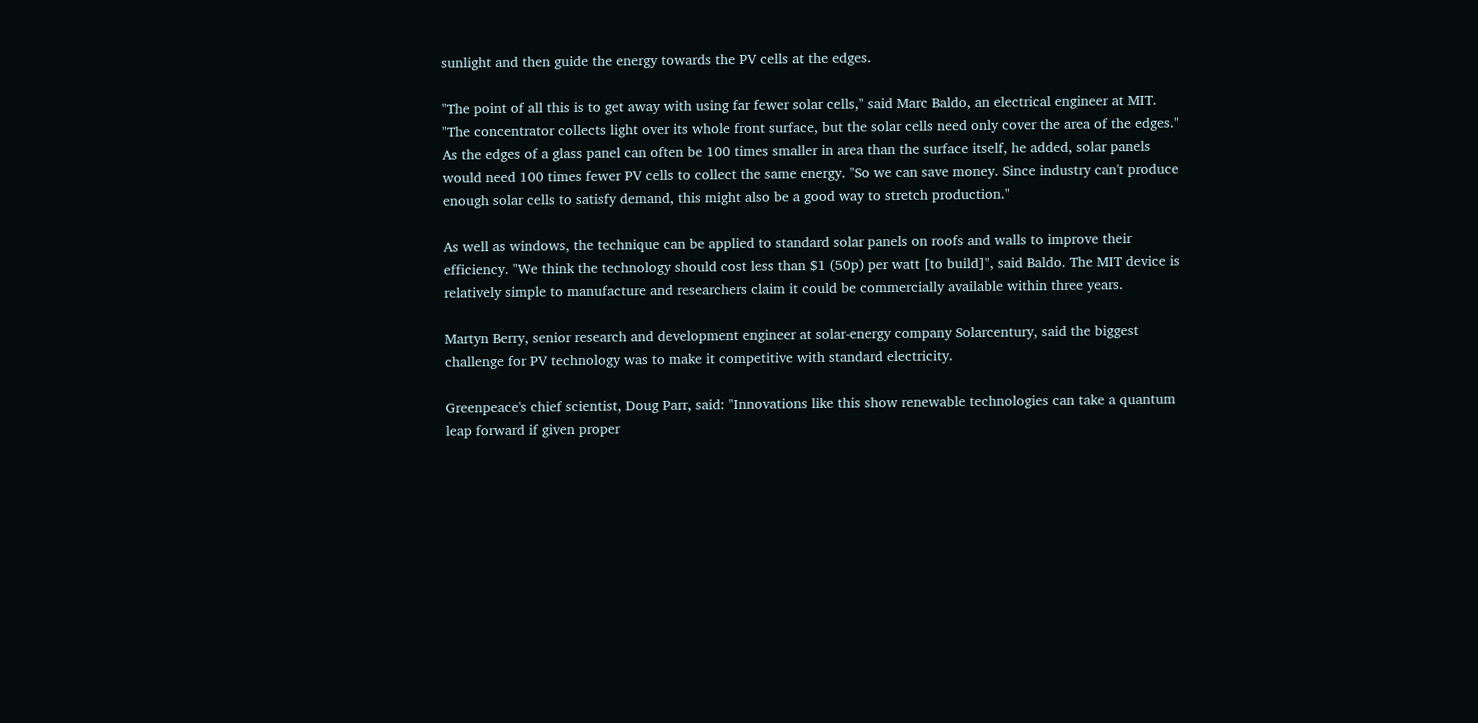sunlight and then guide the energy towards the PV cells at the edges.

"The point of all this is to get away with using far fewer solar cells," said Marc Baldo, an electrical engineer at MIT. "The concentrator collects light over its whole front surface, but the solar cells need only cover the area of the edges." As the edges of a glass panel can often be 100 times smaller in area than the surface itself, he added, solar panels would need 100 times fewer PV cells to collect the same energy. "So we can save money. Since industry can't produce enough solar cells to satisfy demand, this might also be a good way to stretch production."

As well as windows, the technique can be applied to standard solar panels on roofs and walls to improve their efficiency. "We think the technology should cost less than $1 (50p) per watt [to build]", said Baldo. The MIT device is relatively simple to manufacture and researchers claim it could be commercially available within three years.

Martyn Berry, senior research and development engineer at solar-energy company Solarcentury, said the biggest challenge for PV technology was to make it competitive with standard electricity.

Greenpeace's chief scientist, Doug Parr, said: "Innovations like this show renewable technologies can take a quantum leap forward if given proper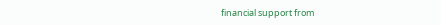financial support from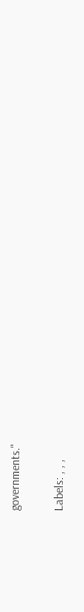governments."

Labels: , , ,